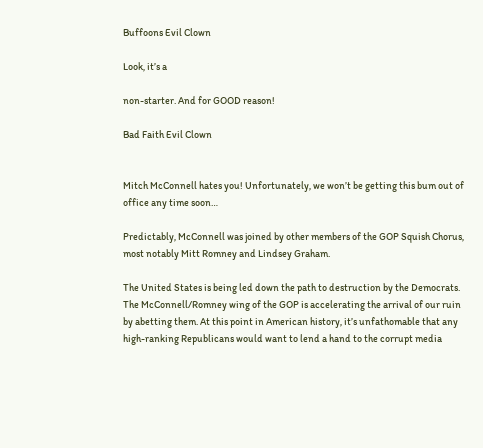Buffoons Evil Clown

Look, it’s a

non-starter. And for GOOD reason!

Bad Faith Evil Clown


Mitch McConnell hates you! Unfortunately, we won’t be getting this bum out of office any time soon…

Predictably, McConnell was joined by other members of the GOP Squish Chorus, most notably Mitt Romney and Lindsey Graham.

The United States is being led down the path to destruction by the Democrats. The McConnell/Romney wing of the GOP is accelerating the arrival of our ruin by abetting them. At this point in American history, it’s unfathomable that any high-ranking Republicans would want to lend a hand to the corrupt media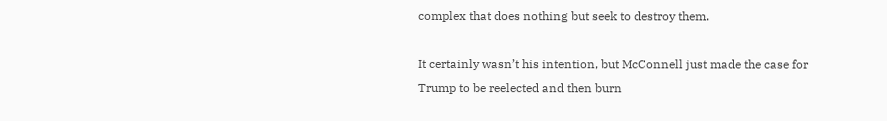complex that does nothing but seek to destroy them.

It certainly wasn’t his intention, but McConnell just made the case for Trump to be reelected and then burn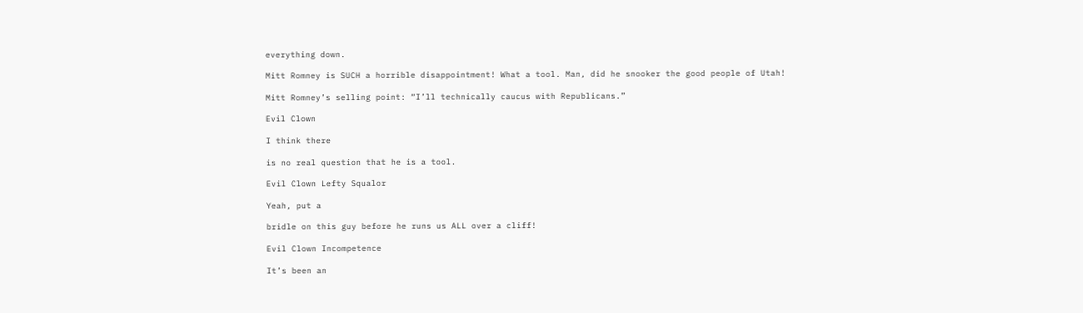everything down.

Mitt Romney is SUCH a horrible disappointment! What a tool. Man, did he snooker the good people of Utah!

Mitt Romney’s selling point: “I’ll technically caucus with Republicans.”

Evil Clown

I think there

is no real question that he is a tool.

Evil Clown Lefty Squalor

Yeah, put a

bridle on this guy before he runs us ALL over a cliff!

Evil Clown Incompetence

It’s been an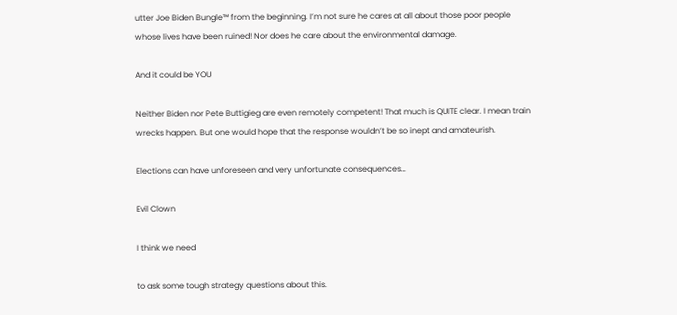utter Joe Biden Bungle™ from the beginning. I’m not sure he cares at all about those poor people whose lives have been ruined! Nor does he care about the environmental damage.

And it could be YOU

Neither Biden nor Pete Buttigieg are even remotely competent! That much is QUITE clear. I mean train wrecks happen. But one would hope that the response wouldn’t be so inept and amateurish.

Elections can have unforeseen and very unfortunate consequences…

Evil Clown

I think we need

to ask some tough strategy questions about this.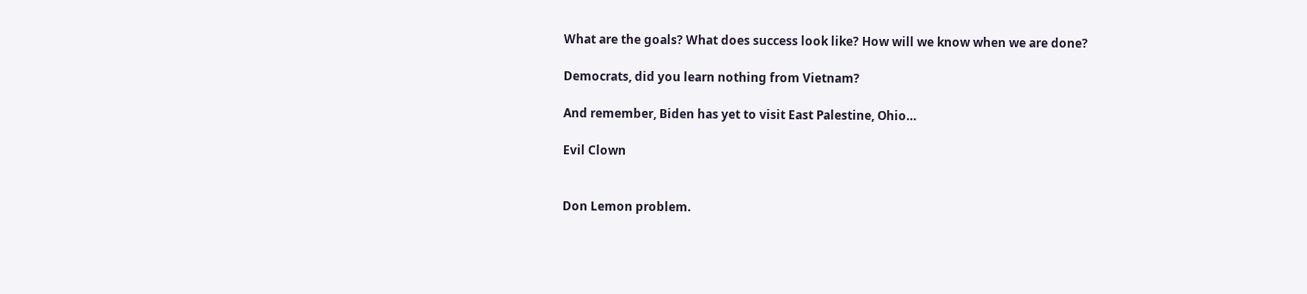What are the goals? What does success look like? How will we know when we are done?

Democrats, did you learn nothing from Vietnam?

And remember, Biden has yet to visit East Palestine, Ohio…

Evil Clown


Don Lemon problem.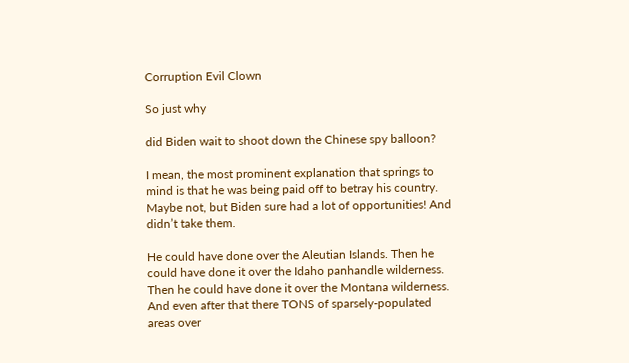Corruption Evil Clown

So just why

did Biden wait to shoot down the Chinese spy balloon?

I mean, the most prominent explanation that springs to mind is that he was being paid off to betray his country. Maybe not, but Biden sure had a lot of opportunities! And didn’t take them.

He could have done over the Aleutian Islands. Then he could have done it over the Idaho panhandle wilderness. Then he could have done it over the Montana wilderness. And even after that there TONS of sparsely-populated areas over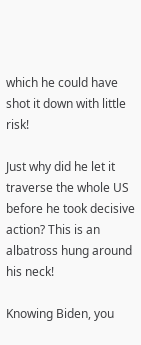which he could have shot it down with little risk!

Just why did he let it traverse the whole US before he took decisive action? This is an albatross hung around his neck!

Knowing Biden, you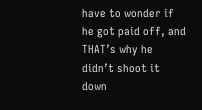have to wonder if he got paid off, and THAT’s why he didn’t shoot it down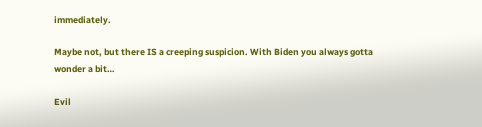immediately.

Maybe not, but there IS a creeping suspicion. With Biden you always gotta wonder a bit…

Evil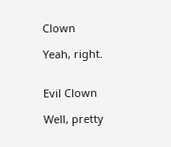Clown

Yeah, right.


Evil Clown

Well, pretty